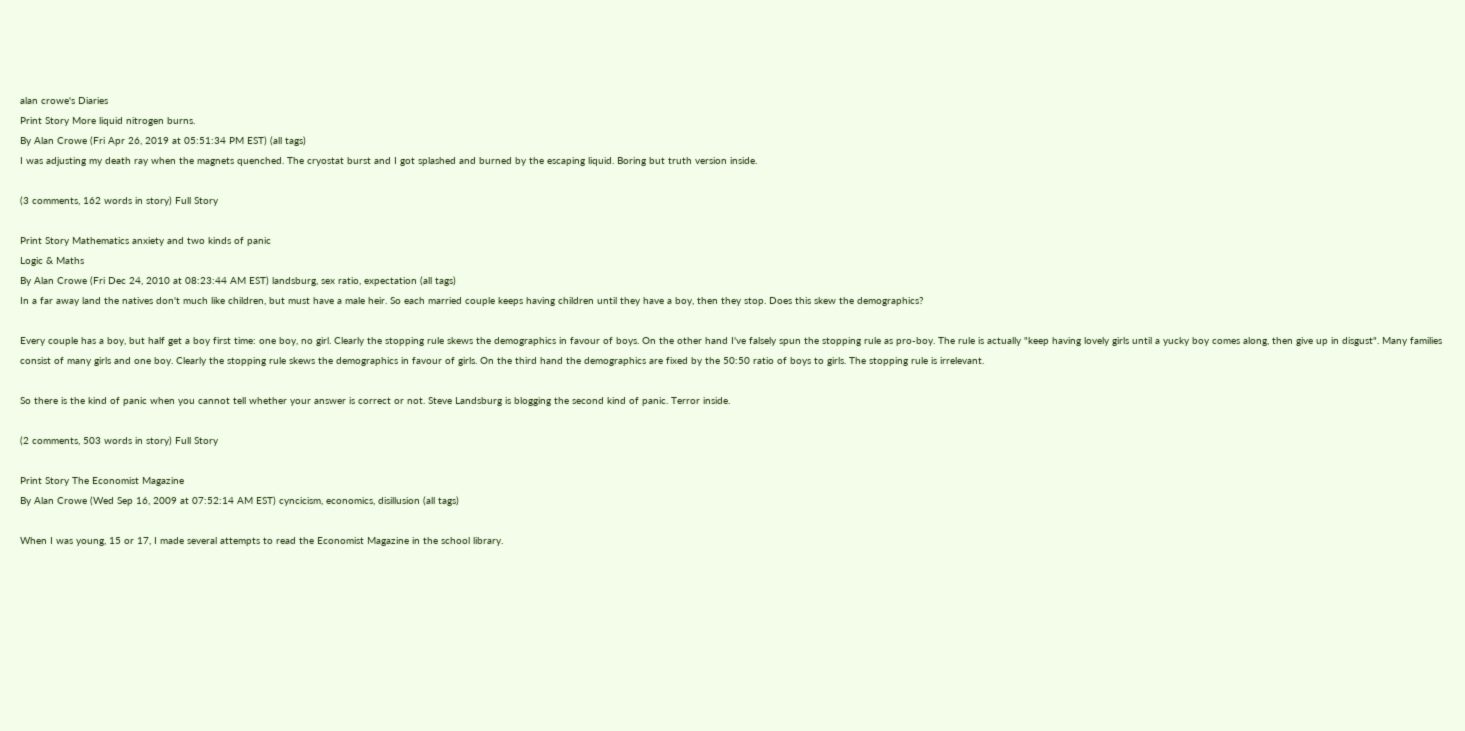alan crowe's Diaries
Print Story More liquid nitrogen burns.
By Alan Crowe (Fri Apr 26, 2019 at 05:51:34 PM EST) (all tags)
I was adjusting my death ray when the magnets quenched. The cryostat burst and I got splashed and burned by the escaping liquid. Boring but truth version inside.

(3 comments, 162 words in story) Full Story

Print Story Mathematics anxiety and two kinds of panic
Logic & Maths
By Alan Crowe (Fri Dec 24, 2010 at 08:23:44 AM EST) landsburg, sex ratio, expectation (all tags)
In a far away land the natives don't much like children, but must have a male heir. So each married couple keeps having children until they have a boy, then they stop. Does this skew the demographics?

Every couple has a boy, but half get a boy first time: one boy, no girl. Clearly the stopping rule skews the demographics in favour of boys. On the other hand I've falsely spun the stopping rule as pro-boy. The rule is actually "keep having lovely girls until a yucky boy comes along, then give up in disgust". Many families consist of many girls and one boy. Clearly the stopping rule skews the demographics in favour of girls. On the third hand the demographics are fixed by the 50:50 ratio of boys to girls. The stopping rule is irrelevant.

So there is the kind of panic when you cannot tell whether your answer is correct or not. Steve Landsburg is blogging the second kind of panic. Terror inside.

(2 comments, 503 words in story) Full Story

Print Story The Economist Magazine
By Alan Crowe (Wed Sep 16, 2009 at 07:52:14 AM EST) cyncicism, economics, disillusion (all tags)

When I was young, 15 or 17, I made several attempts to read the Economist Magazine in the school library.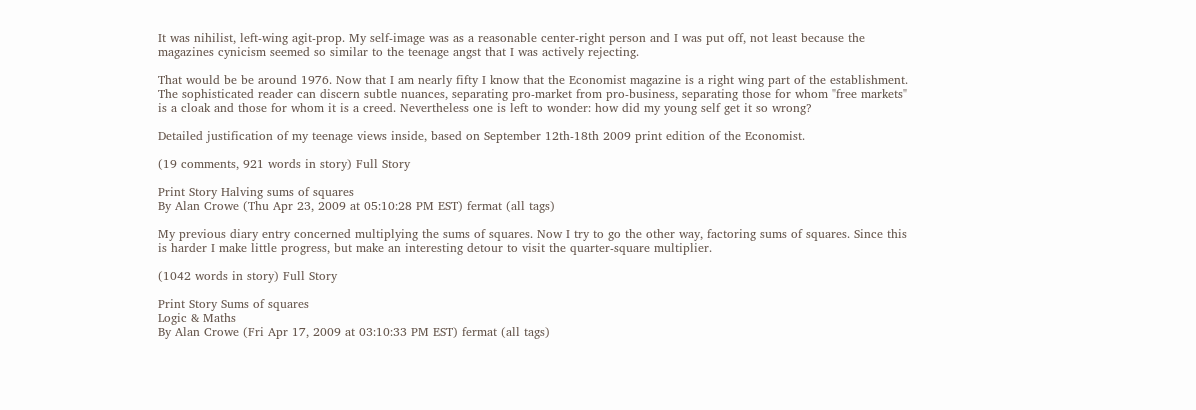It was nihilist, left-wing agit-prop. My self-image was as a reasonable center-right person and I was put off, not least because the magazines cynicism seemed so similar to the teenage angst that I was actively rejecting.

That would be be around 1976. Now that I am nearly fifty I know that the Economist magazine is a right wing part of the establishment. The sophisticated reader can discern subtle nuances, separating pro-market from pro-business, separating those for whom "free markets" is a cloak and those for whom it is a creed. Nevertheless one is left to wonder: how did my young self get it so wrong?

Detailed justification of my teenage views inside, based on September 12th-18th 2009 print edition of the Economist.

(19 comments, 921 words in story) Full Story

Print Story Halving sums of squares
By Alan Crowe (Thu Apr 23, 2009 at 05:10:28 PM EST) fermat (all tags)

My previous diary entry concerned multiplying the sums of squares. Now I try to go the other way, factoring sums of squares. Since this is harder I make little progress, but make an interesting detour to visit the quarter-square multiplier.

(1042 words in story) Full Story

Print Story Sums of squares
Logic & Maths
By Alan Crowe (Fri Apr 17, 2009 at 03:10:33 PM EST) fermat (all tags)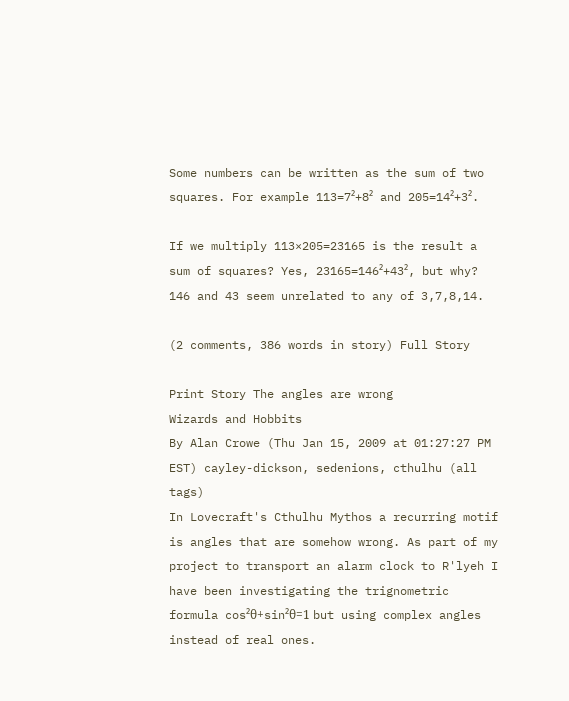Some numbers can be written as the sum of two squares. For example 113=7²+8² and 205=14²+3².

If we multiply 113×205=23165 is the result a sum of squares? Yes, 23165=146²+43², but why? 146 and 43 seem unrelated to any of 3,7,8,14.

(2 comments, 386 words in story) Full Story

Print Story The angles are wrong
Wizards and Hobbits
By Alan Crowe (Thu Jan 15, 2009 at 01:27:27 PM EST) cayley-dickson, sedenions, cthulhu (all tags)
In Lovecraft's Cthulhu Mythos a recurring motif is angles that are somehow wrong. As part of my project to transport an alarm clock to R'lyeh I have been investigating the trignometric formula cos²θ+sin²θ=1 but using complex angles instead of real ones.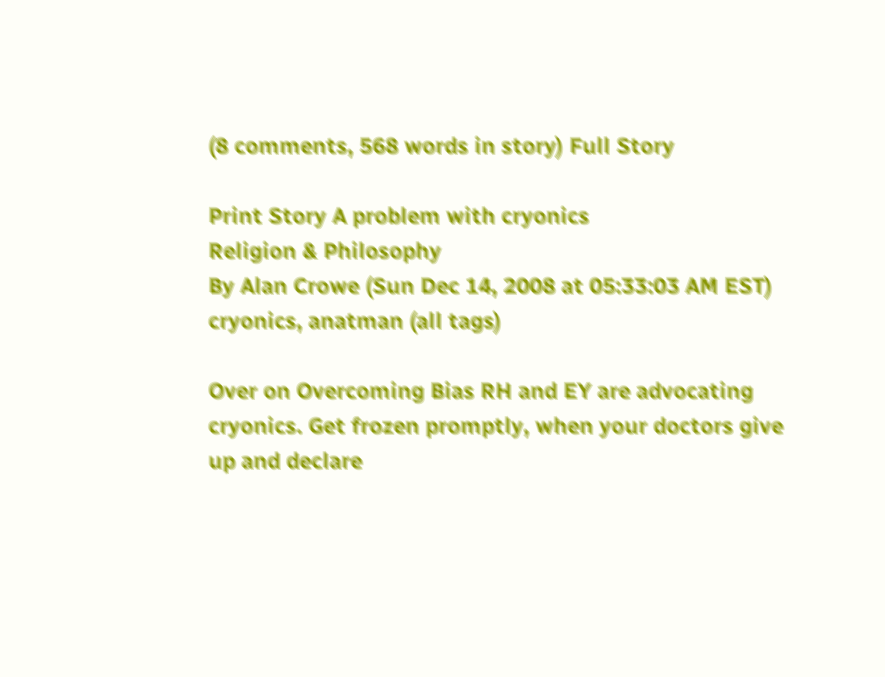(8 comments, 568 words in story) Full Story

Print Story A problem with cryonics
Religion & Philosophy
By Alan Crowe (Sun Dec 14, 2008 at 05:33:03 AM EST) cryonics, anatman (all tags)

Over on Overcoming Bias RH and EY are advocating cryonics. Get frozen promptly, when your doctors give up and declare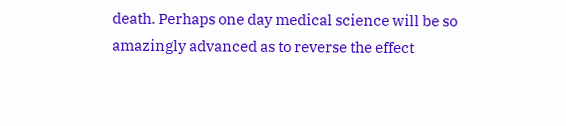death. Perhaps one day medical science will be so amazingly advanced as to reverse the effect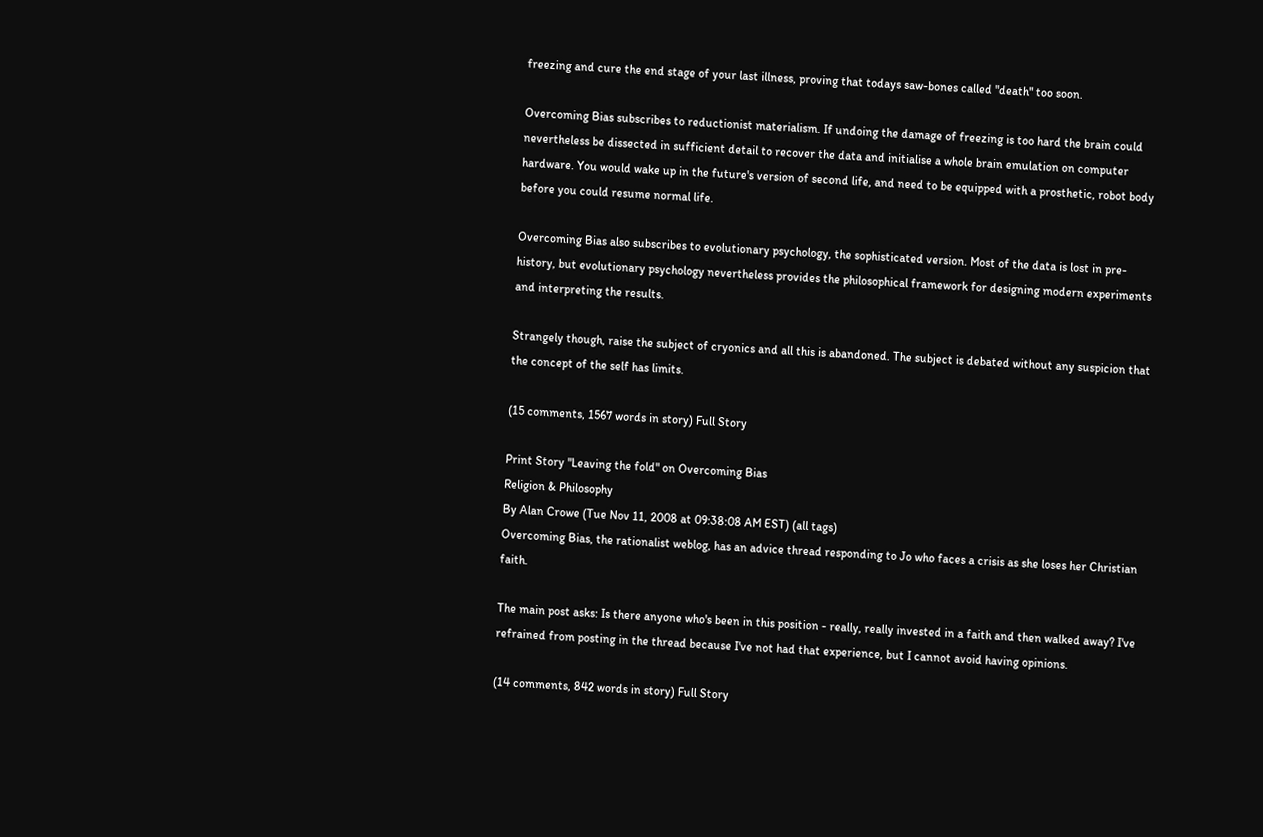freezing and cure the end stage of your last illness, proving that todays saw-bones called "death" too soon.

Overcoming Bias subscribes to reductionist materialism. If undoing the damage of freezing is too hard the brain could nevertheless be dissected in sufficient detail to recover the data and initialise a whole brain emulation on computer hardware. You would wake up in the future's version of second life, and need to be equipped with a prosthetic, robot body before you could resume normal life.

Overcoming Bias also subscribes to evolutionary psychology, the sophisticated version. Most of the data is lost in pre-history, but evolutionary psychology nevertheless provides the philosophical framework for designing modern experiments and interpreting the results.

Strangely though, raise the subject of cryonics and all this is abandoned. The subject is debated without any suspicion that the concept of the self has limits.

(15 comments, 1567 words in story) Full Story

Print Story "Leaving the fold" on Overcoming Bias
Religion & Philosophy
By Alan Crowe (Tue Nov 11, 2008 at 09:38:08 AM EST) (all tags)
Overcoming Bias, the rationalist weblog, has an advice thread responding to Jo who faces a crisis as she loses her Christian faith.

The main post asks: Is there anyone who's been in this position - really, really invested in a faith and then walked away? I've refrained from posting in the thread because I've not had that experience, but I cannot avoid having opinions.

(14 comments, 842 words in story) Full Story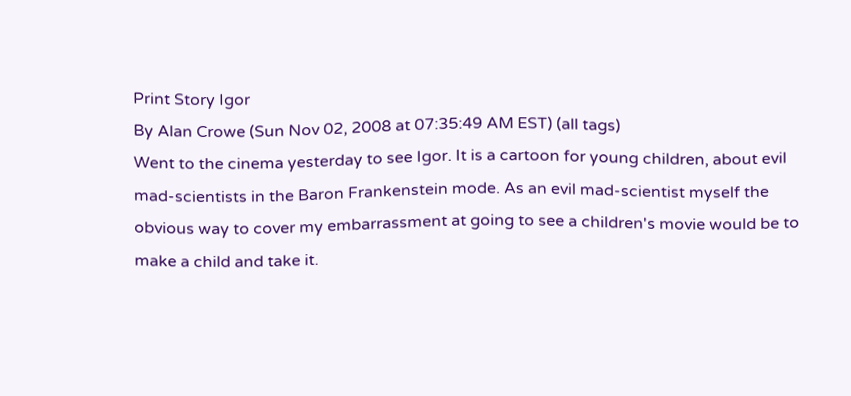Print Story Igor
By Alan Crowe (Sun Nov 02, 2008 at 07:35:49 AM EST) (all tags)
Went to the cinema yesterday to see Igor. It is a cartoon for young children, about evil mad-scientists in the Baron Frankenstein mode. As an evil mad-scientist myself the obvious way to cover my embarrassment at going to see a children's movie would be to make a child and take it.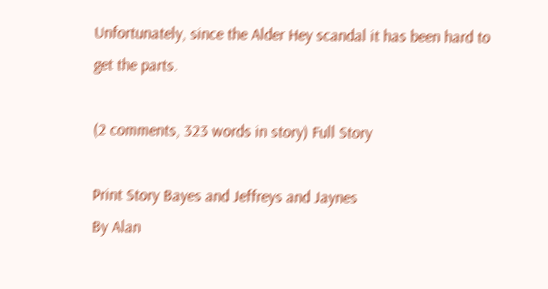Unfortunately, since the Alder Hey scandal it has been hard to get the parts.

(2 comments, 323 words in story) Full Story

Print Story Bayes and Jeffreys and Jaynes
By Alan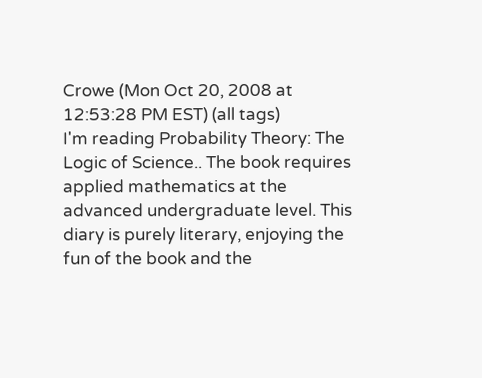Crowe (Mon Oct 20, 2008 at 12:53:28 PM EST) (all tags)
I'm reading Probability Theory: The Logic of Science.. The book requires applied mathematics at the advanced undergraduate level. This diary is purely literary, enjoying the fun of the book and the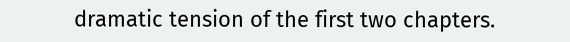dramatic tension of the first two chapters.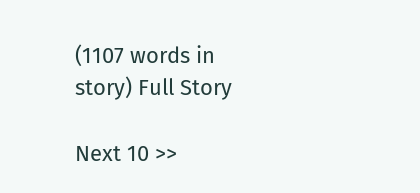(1107 words in story) Full Story

Next 10 >>